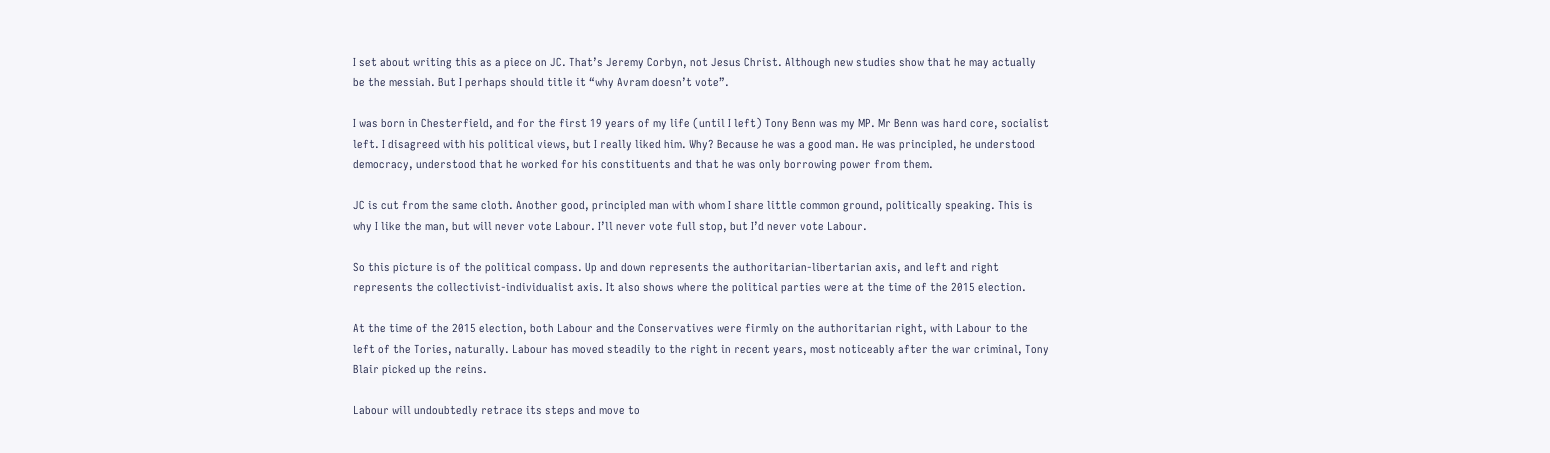I set about writing this as a piece on JC. That’s Jeremy Corbyn, not Jesus Christ. Although new studies show that he may actually be the messiah. But I perhaps should title it “why Avram doesn’t vote”.

I was born in Chesterfield, and for the first 19 years of my life (until I left) Tony Benn was my MP. Mr Benn was hard core, socialist left. I disagreed with his political views, but I really liked him. Why? Because he was a good man. He was principled, he understood democracy, understood that he worked for his constituents and that he was only borrowing power from them.

JC is cut from the same cloth. Another good, principled man with whom I share little common ground, politically speaking. This is why I like the man, but will never vote Labour. I’ll never vote full stop, but I’d never vote Labour.

So this picture is of the political compass. Up and down represents the authoritarian-libertarian axis, and left and right represents the collectivist-individualist axis. It also shows where the political parties were at the time of the 2015 election.

At the time of the 2015 election, both Labour and the Conservatives were firmly on the authoritarian right, with Labour to the left of the Tories, naturally. Labour has moved steadily to the right in recent years, most noticeably after the war criminal, Tony Blair picked up the reins.

Labour will undoubtedly retrace its steps and move to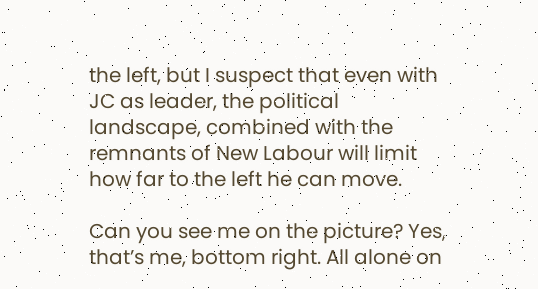the left, but I suspect that even with JC as leader, the political landscape, combined with the remnants of New Labour will limit how far to the left he can move.

Can you see me on the picture? Yes, that’s me, bottom right. All alone on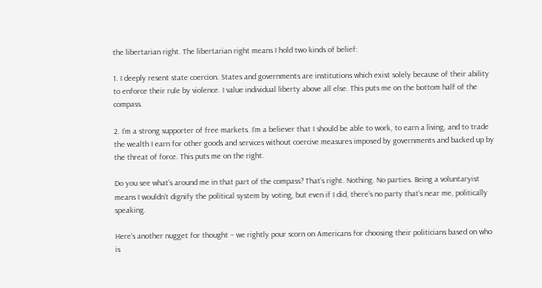the libertarian right. The libertarian right means I hold two kinds of belief:

1. I deeply resent state coercion. States and governments are institutions which exist solely because of their ability to enforce their rule by violence. I value individual liberty above all else. This puts me on the bottom half of the compass.

2. I’m a strong supporter of free markets. I’m a believer that I should be able to work, to earn a living, and to trade the wealth I earn for other goods and services without coercive measures imposed by governments and backed up by the threat of force. This puts me on the right.

Do you see what’s around me in that part of the compass? That’s right. Nothing. No parties. Being a voluntaryist means I wouldn’t dignify the political system by voting, but even if I did, there’s no party that’s near me, politically speaking.

Here’s another nugget for thought – we rightly pour scorn on Americans for choosing their politicians based on who is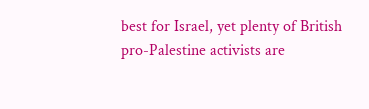best for Israel, yet plenty of British pro-Palestine activists are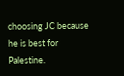choosing JC because he is best for Palestine.